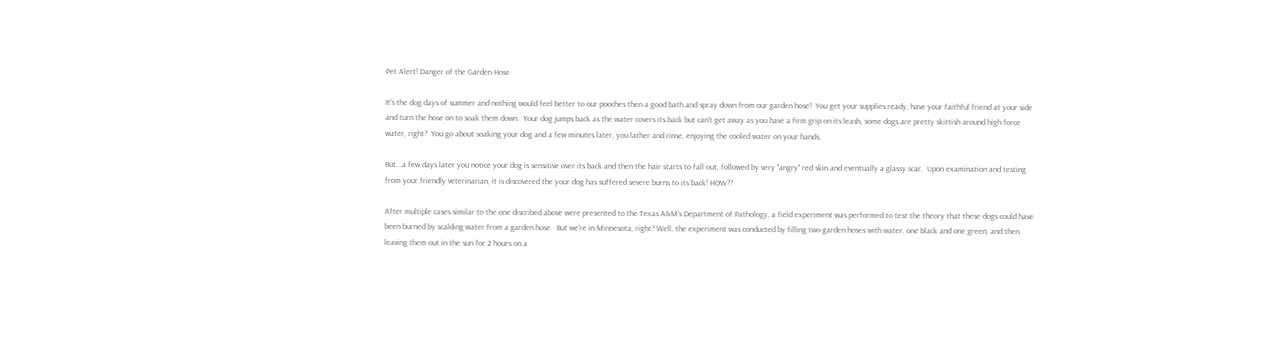Pet Alert! Danger of the Garden Hose

It's the dog days of summer and nothing would feel better to our pooches then a good bath and spray down from our garden hose!  You get your supplies ready, have your faithful friend at your side and turn the hose on to soak them down.  Your dog jumps back as the water covers its back but can't get away as you have a firm grip on its leash, some dogs are pretty skittish around high force water, right?  You go about soaking your dog and a few minutes later, you lather and rinse, enjoying the cooled water on your hands.

But...a few days later you notice your dog is sensitive over its back and then the hair starts to fall out, followed by very "angry" red skin and eventually a glassy scar.  Upon examination and testing from your friendly veterinarian, it is discovered the your dog has suffered severe burns to its back! HOW??

After multiple cases similar to the one discribed above were presented to the Texas A&M's Department of Pathology, a field experiment was performed to test the theory that these dogs could have been burned by scalding water from a garden hose.  But we're in Minnesota, right? Well, the experiment was conducted by filling two garden hoses with water, one black and one green, and then leaving them out in the sun for 2 hours on a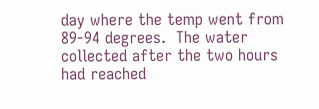day where the temp went from 89-94 degrees.  The water collected after the two hours had reached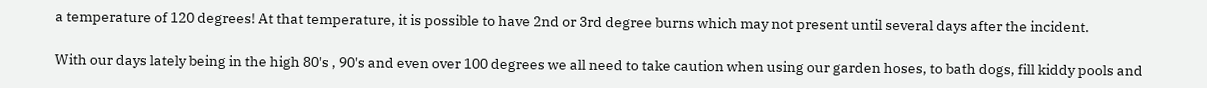a temperature of 120 degrees! At that temperature, it is possible to have 2nd or 3rd degree burns which may not present until several days after the incident.

With our days lately being in the high 80's , 90's and even over 100 degrees we all need to take caution when using our garden hoses, to bath dogs, fill kiddy pools and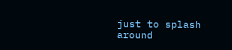just to splash around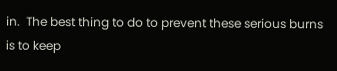in.  The best thing to do to prevent these serious burns is to keep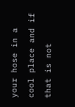your hose in a cool place and if that is not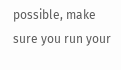possible, make sure you run your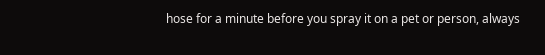hose for a minute before you spray it on a pet or person, always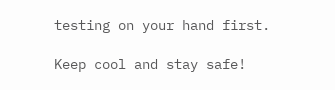testing on your hand first.

Keep cool and stay safe!